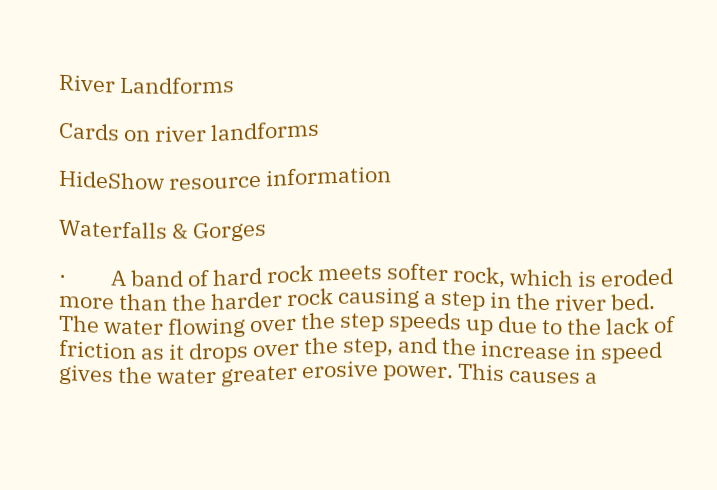River Landforms

Cards on river landforms

HideShow resource information

Waterfalls & Gorges

·         A band of hard rock meets softer rock, which is eroded more than the harder rock causing a step in the river bed. The water flowing over the step speeds up due to the lack of friction as it drops over the step, and the increase in speed gives the water greater erosive power. This causes a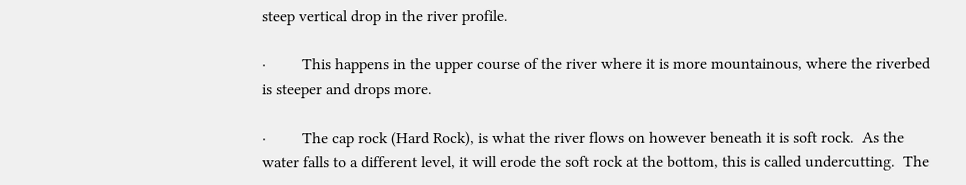steep vertical drop in the river profile.

·         This happens in the upper course of the river where it is more mountainous, where the riverbed is steeper and drops more.

·         The cap rock (Hard Rock), is what the river flows on however beneath it is soft rock.  As the water falls to a different level, it will erode the soft rock at the bottom, this is called undercutting.  The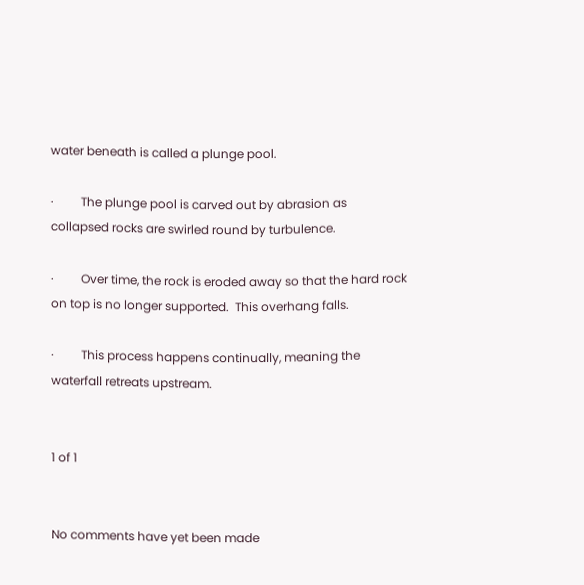water beneath is called a plunge pool.

·         The plunge pool is carved out by abrasion as collapsed rocks are swirled round by turbulence.

·         Over time, the rock is eroded away so that the hard rock on top is no longer supported.  This overhang falls.

·         This process happens continually, meaning the waterfall retreats upstream.


1 of 1


No comments have yet been made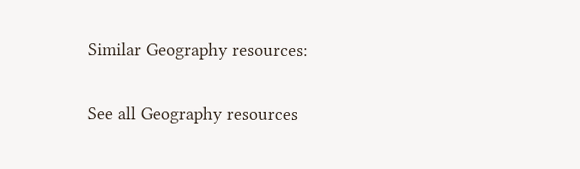Similar Geography resources:

See all Geography resources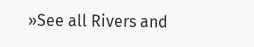»See all Rivers and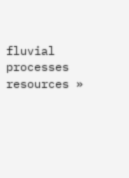fluvial processes resources »